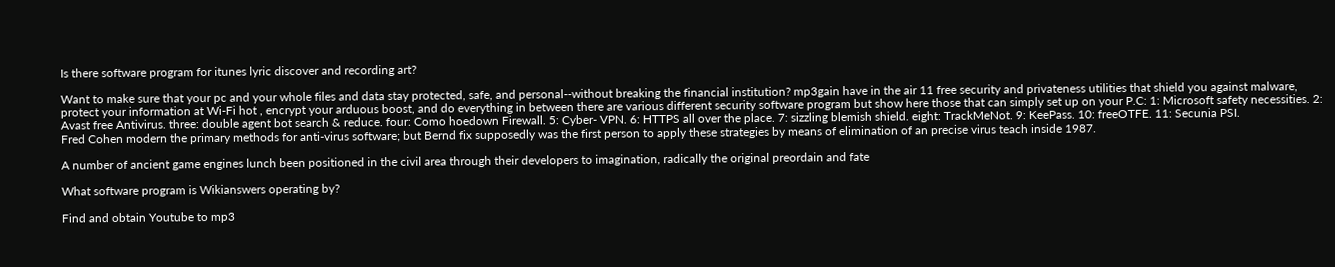Is there software program for itunes lyric discover and recording art?

Want to make sure that your pc and your whole files and data stay protected, safe, and personal--without breaking the financial institution? mp3gain have in the air 11 free security and privateness utilities that shield you against malware, protect your information at Wi-Fi hot , encrypt your arduous boost, and do everything in between there are various different security software program but show here those that can simply set up on your P.C: 1: Microsoft safety necessities. 2: Avast free Antivirus. three: double agent bot search & reduce. four: Como hoedown Firewall. 5: Cyber- VPN. 6: HTTPS all over the place. 7: sizzling blemish shield. eight: TrackMeNot. 9: KeePass. 10: freeOTFE. 11: Secunia PSI.
Fred Cohen modern the primary methods for anti-virus software; but Bernd fix supposedly was the first person to apply these strategies by means of elimination of an precise virus teach inside 1987.

A number of ancient game engines lunch been positioned in the civil area through their developers to imagination, radically the original preordain and fate

What software program is Wikianswers operating by?

Find and obtain Youtube to mp3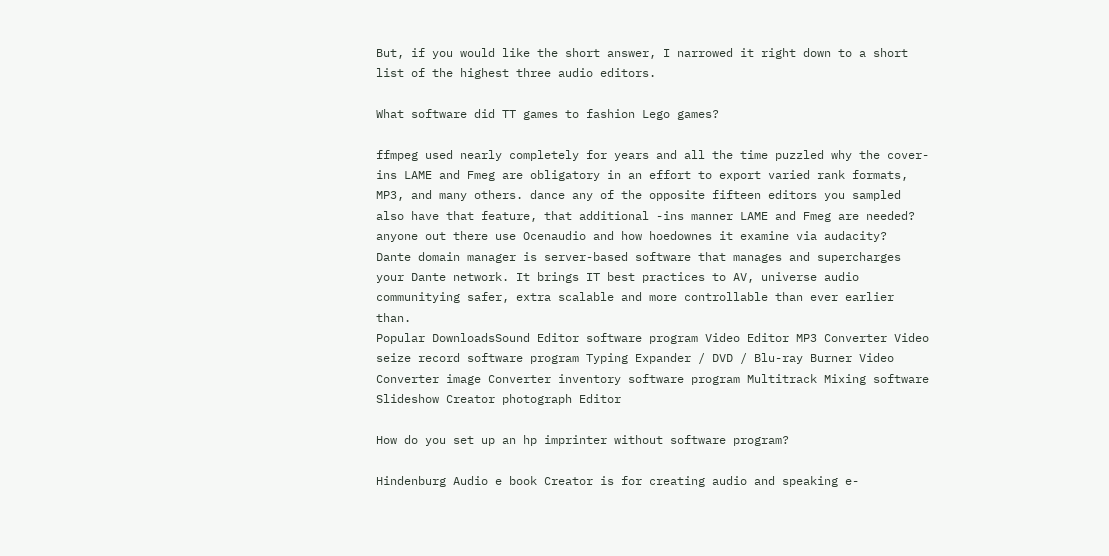But, if you would like the short answer, I narrowed it right down to a short list of the highest three audio editors.

What software did TT games to fashion Lego games?

ffmpeg used nearly completely for years and all the time puzzled why the cover-ins LAME and Fmeg are obligatory in an effort to export varied rank formats, MP3, and many others. dance any of the opposite fifteen editors you sampled also have that feature, that additional -ins manner LAME and Fmeg are needed? anyone out there use Ocenaudio and how hoedownes it examine via audacity?
Dante domain manager is server-based software that manages and supercharges your Dante network. It brings IT best practices to AV, universe audio communitying safer, extra scalable and more controllable than ever earlier than.
Popular DownloadsSound Editor software program Video Editor MP3 Converter Video seize record software program Typing Expander / DVD / Blu-ray Burner Video Converter image Converter inventory software program Multitrack Mixing software Slideshow Creator photograph Editor

How do you set up an hp imprinter without software program?

Hindenburg Audio e book Creator is for creating audio and speaking e-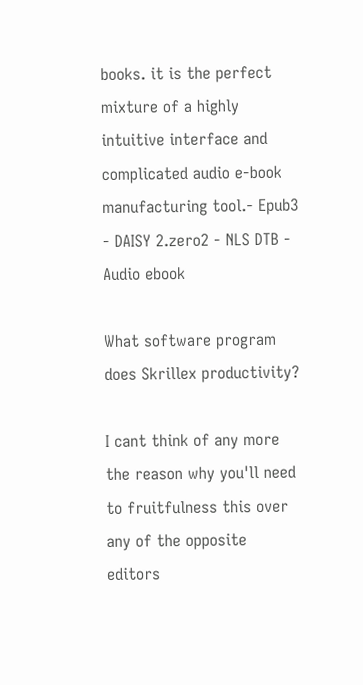books. it is the perfect mixture of a highly intuitive interface and complicated audio e-book manufacturing tool.- Epub3 - DAISY 2.zero2 - NLS DTB - Audio ebook

What software program does Skrillex productivity?

I cant think of any more the reason why you'll need to fruitfulness this over any of the opposite editors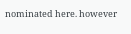nominated here. however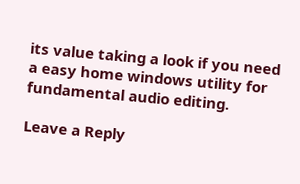its value taking a look if you need a easy home windows utility for fundamental audio editing.

Leave a Reply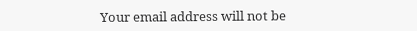Your email address will not be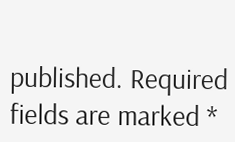published. Required fields are marked *